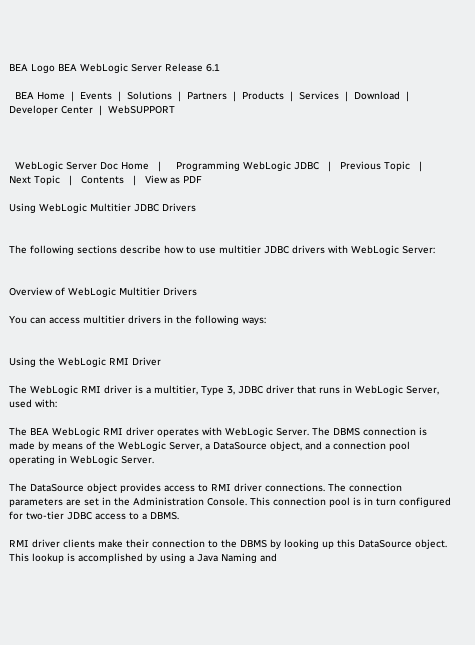BEA Logo BEA WebLogic Server Release 6.1

  BEA Home  |  Events  |  Solutions  |  Partners  |  Products  |  Services  |  Download  |  Developer Center  |  WebSUPPORT



  WebLogic Server Doc Home   |     Programming WebLogic JDBC   |   Previous Topic   |   Next Topic   |   Contents   |   View as PDF

Using WebLogic Multitier JDBC Drivers


The following sections describe how to use multitier JDBC drivers with WebLogic Server:


Overview of WebLogic Multitier Drivers

You can access multitier drivers in the following ways:


Using the WebLogic RMI Driver

The WebLogic RMI driver is a multitier, Type 3, JDBC driver that runs in WebLogic Server, used with:

The BEA WebLogic RMI driver operates with WebLogic Server. The DBMS connection is made by means of the WebLogic Server, a DataSource object, and a connection pool operating in WebLogic Server.

The DataSource object provides access to RMI driver connections. The connection parameters are set in the Administration Console. This connection pool is in turn configured for two-tier JDBC access to a DBMS.

RMI driver clients make their connection to the DBMS by looking up this DataSource object. This lookup is accomplished by using a Java Naming and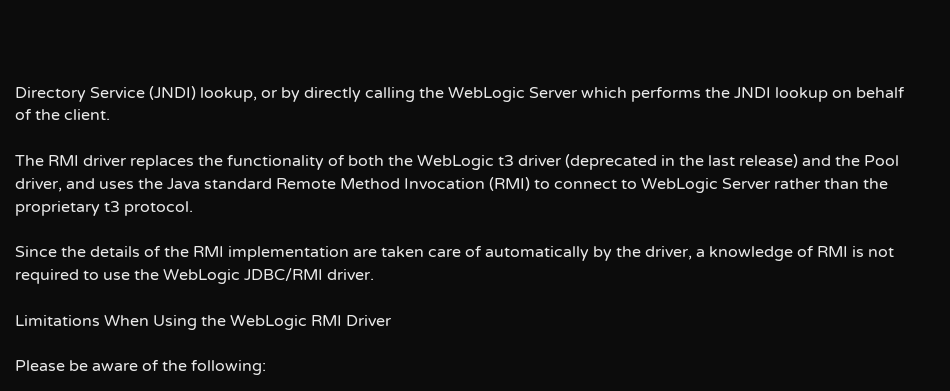Directory Service (JNDI) lookup, or by directly calling the WebLogic Server which performs the JNDI lookup on behalf of the client.

The RMI driver replaces the functionality of both the WebLogic t3 driver (deprecated in the last release) and the Pool driver, and uses the Java standard Remote Method Invocation (RMI) to connect to WebLogic Server rather than the proprietary t3 protocol.

Since the details of the RMI implementation are taken care of automatically by the driver, a knowledge of RMI is not required to use the WebLogic JDBC/RMI driver.

Limitations When Using the WebLogic RMI Driver

Please be aware of the following: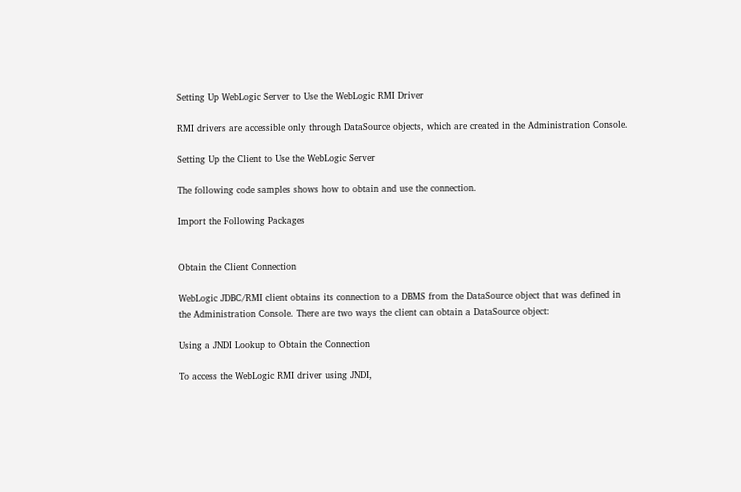Setting Up WebLogic Server to Use the WebLogic RMI Driver

RMI drivers are accessible only through DataSource objects, which are created in the Administration Console.

Setting Up the Client to Use the WebLogic Server

The following code samples shows how to obtain and use the connection.

Import the Following Packages


Obtain the Client Connection

WebLogic JDBC/RMI client obtains its connection to a DBMS from the DataSource object that was defined in the Administration Console. There are two ways the client can obtain a DataSource object:

Using a JNDI Lookup to Obtain the Connection

To access the WebLogic RMI driver using JNDI,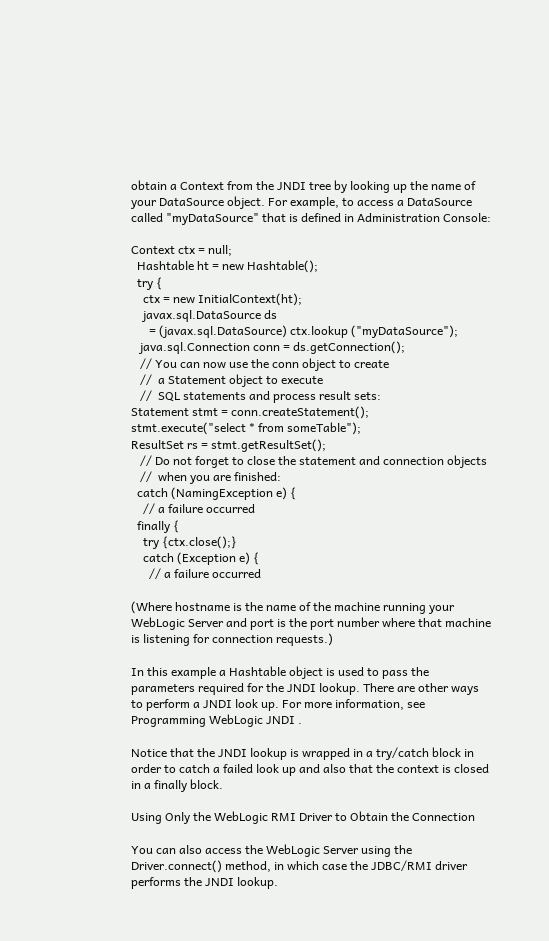obtain a Context from the JNDI tree by looking up the name of your DataSource object. For example, to access a DataSource called "myDataSource" that is defined in Administration Console:

Context ctx = null;
  Hashtable ht = new Hashtable();
  try {
    ctx = new InitialContext(ht);
    javax.sql.DataSource ds
      = (javax.sql.DataSource) ctx.lookup ("myDataSource");
   java.sql.Connection conn = ds.getConnection();
   // You can now use the conn object to create
   //  a Statement object to execute
   //  SQL statements and process result sets:
Statement stmt = conn.createStatement();
stmt.execute("select * from someTable");
ResultSet rs = stmt.getResultSet();
   // Do not forget to close the statement and connection objects
   //  when you are finished:
  catch (NamingException e) {
    // a failure occurred
  finally {
    try {ctx.close();}
    catch (Exception e) {
      // a failure occurred

(Where hostname is the name of the machine running your WebLogic Server and port is the port number where that machine is listening for connection requests.)

In this example a Hashtable object is used to pass the parameters required for the JNDI lookup. There are other ways to perform a JNDI look up. For more information, see Programming WebLogic JNDI .

Notice that the JNDI lookup is wrapped in a try/catch block in order to catch a failed look up and also that the context is closed in a finally block.

Using Only the WebLogic RMI Driver to Obtain the Connection

You can also access the WebLogic Server using the Driver.connect() method, in which case the JDBC/RMI driver performs the JNDI lookup.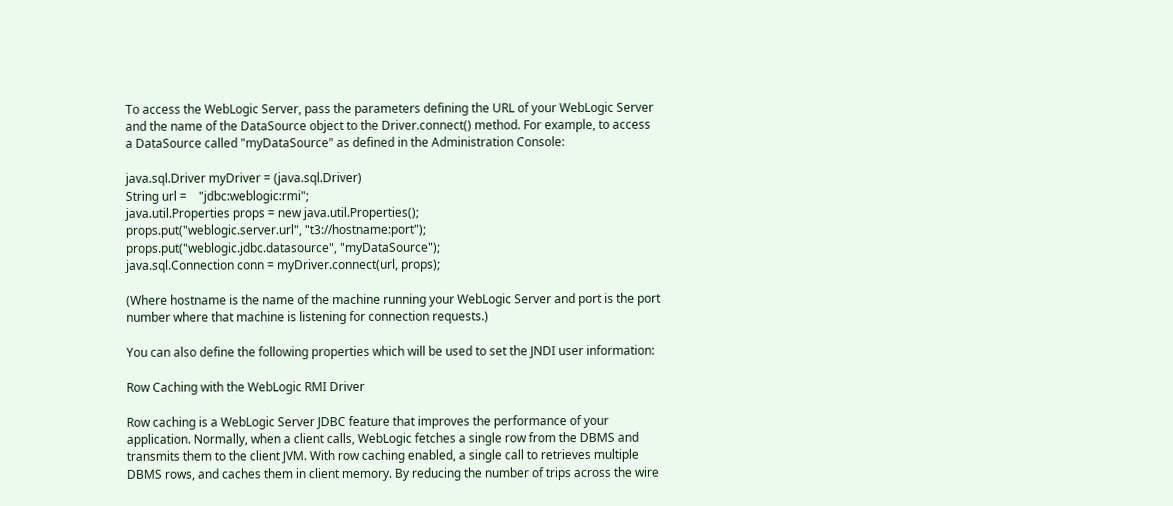To access the WebLogic Server, pass the parameters defining the URL of your WebLogic Server and the name of the DataSource object to the Driver.connect() method. For example, to access a DataSource called "myDataSource" as defined in the Administration Console:

java.sql.Driver myDriver = (java.sql.Driver)
String url =    "jdbc:weblogic:rmi";
java.util.Properties props = new java.util.Properties();
props.put("weblogic.server.url", "t3://hostname:port");
props.put("weblogic.jdbc.datasource", "myDataSource");
java.sql.Connection conn = myDriver.connect(url, props);

(Where hostname is the name of the machine running your WebLogic Server and port is the port number where that machine is listening for connection requests.)

You can also define the following properties which will be used to set the JNDI user information:

Row Caching with the WebLogic RMI Driver

Row caching is a WebLogic Server JDBC feature that improves the performance of your application. Normally, when a client calls, WebLogic fetches a single row from the DBMS and transmits them to the client JVM. With row caching enabled, a single call to retrieves multiple DBMS rows, and caches them in client memory. By reducing the number of trips across the wire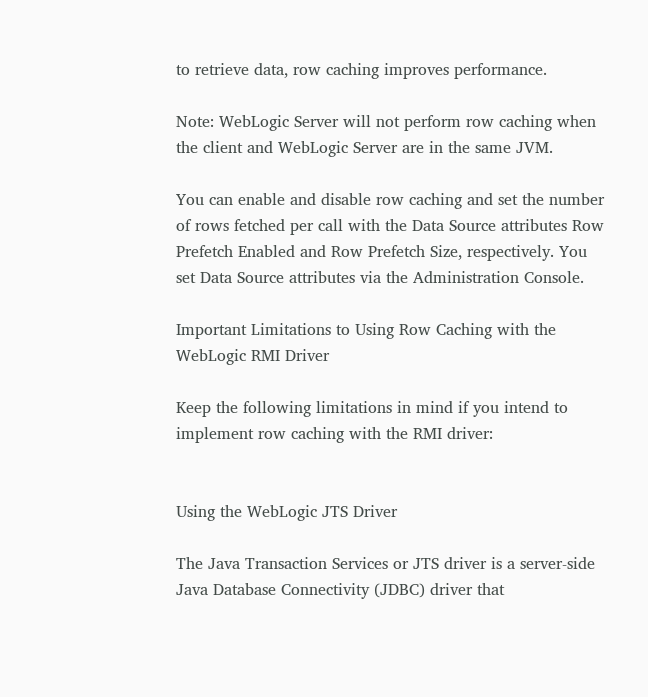to retrieve data, row caching improves performance.

Note: WebLogic Server will not perform row caching when the client and WebLogic Server are in the same JVM.

You can enable and disable row caching and set the number of rows fetched per call with the Data Source attributes Row Prefetch Enabled and Row Prefetch Size, respectively. You set Data Source attributes via the Administration Console.

Important Limitations to Using Row Caching with the WebLogic RMI Driver

Keep the following limitations in mind if you intend to implement row caching with the RMI driver:


Using the WebLogic JTS Driver

The Java Transaction Services or JTS driver is a server-side Java Database Connectivity (JDBC) driver that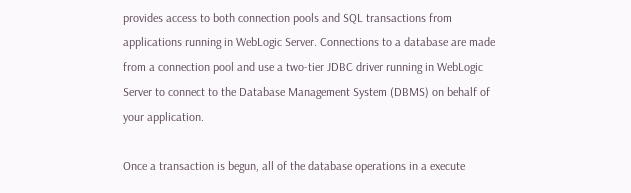provides access to both connection pools and SQL transactions from applications running in WebLogic Server. Connections to a database are made from a connection pool and use a two-tier JDBC driver running in WebLogic Server to connect to the Database Management System (DBMS) on behalf of your application.

Once a transaction is begun, all of the database operations in a execute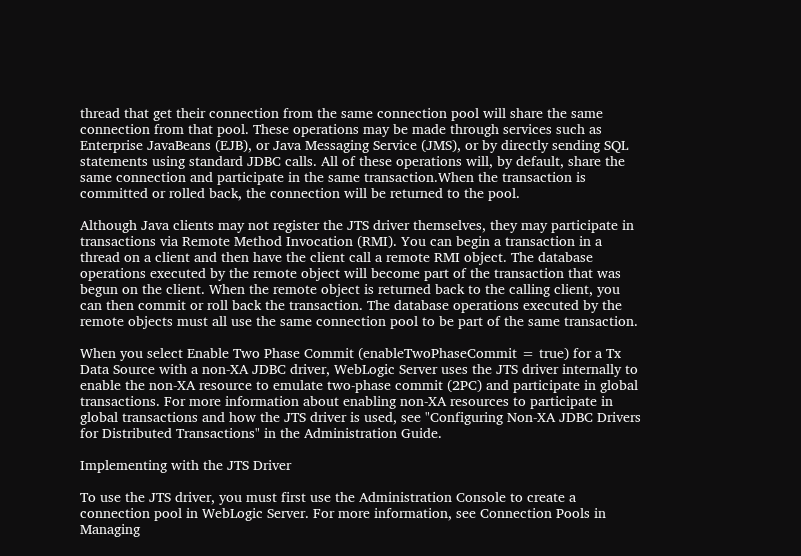thread that get their connection from the same connection pool will share the same connection from that pool. These operations may be made through services such as Enterprise JavaBeans (EJB), or Java Messaging Service (JMS), or by directly sending SQL statements using standard JDBC calls. All of these operations will, by default, share the same connection and participate in the same transaction.When the transaction is committed or rolled back, the connection will be returned to the pool.

Although Java clients may not register the JTS driver themselves, they may participate in transactions via Remote Method Invocation (RMI). You can begin a transaction in a thread on a client and then have the client call a remote RMI object. The database operations executed by the remote object will become part of the transaction that was begun on the client. When the remote object is returned back to the calling client, you can then commit or roll back the transaction. The database operations executed by the remote objects must all use the same connection pool to be part of the same transaction.

When you select Enable Two Phase Commit (enableTwoPhaseCommit = true) for a Tx Data Source with a non-XA JDBC driver, WebLogic Server uses the JTS driver internally to enable the non-XA resource to emulate two-phase commit (2PC) and participate in global transactions. For more information about enabling non-XA resources to participate in global transactions and how the JTS driver is used, see "Configuring Non-XA JDBC Drivers for Distributed Transactions" in the Administration Guide.

Implementing with the JTS Driver

To use the JTS driver, you must first use the Administration Console to create a connection pool in WebLogic Server. For more information, see Connection Pools in Managing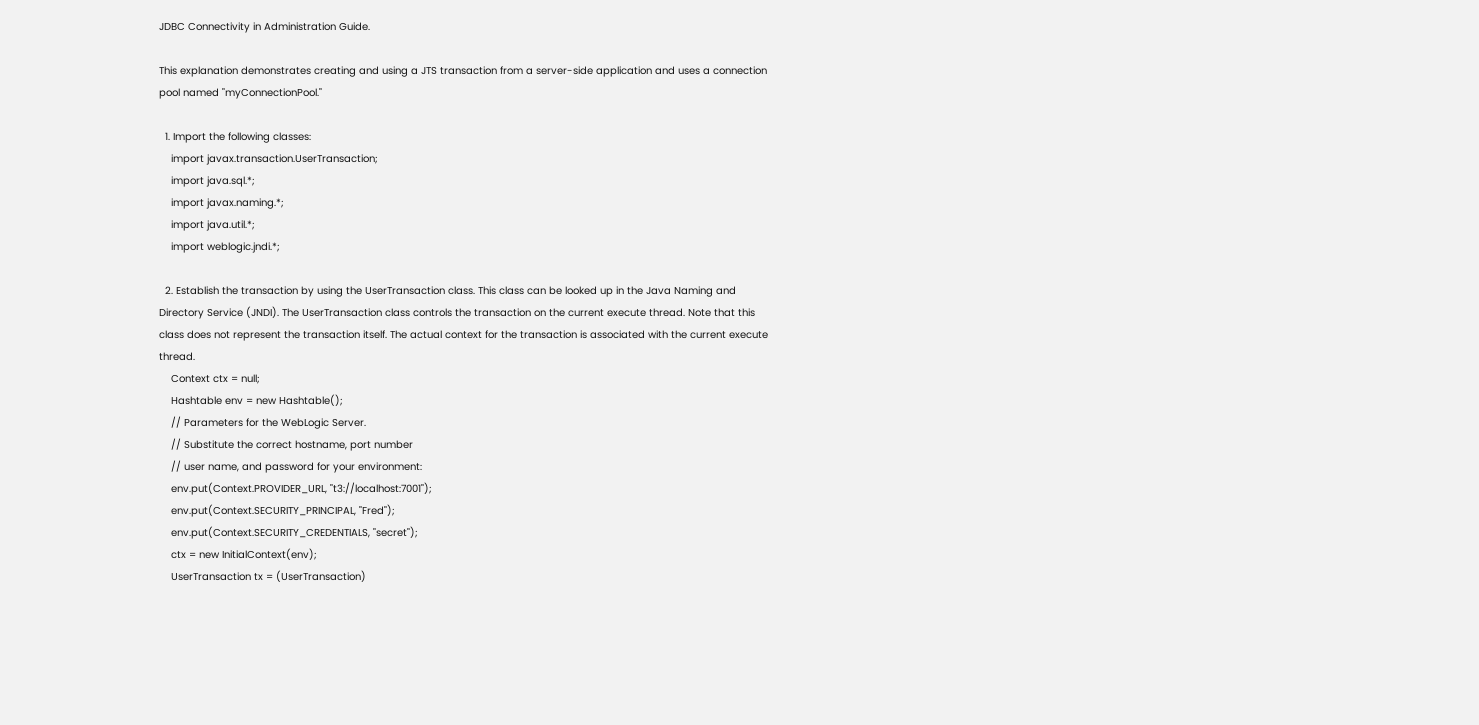JDBC Connectivity in Administration Guide.

This explanation demonstrates creating and using a JTS transaction from a server-side application and uses a connection pool named "myConnectionPool."

  1. Import the following classes:
    import javax.transaction.UserTransaction;
    import java.sql.*;
    import javax.naming.*;
    import java.util.*;
    import weblogic.jndi.*;

  2. Establish the transaction by using the UserTransaction class. This class can be looked up in the Java Naming and Directory Service (JNDI). The UserTransaction class controls the transaction on the current execute thread. Note that this class does not represent the transaction itself. The actual context for the transaction is associated with the current execute thread.
    Context ctx = null;
    Hashtable env = new Hashtable();
    // Parameters for the WebLogic Server.
    // Substitute the correct hostname, port number
    // user name, and password for your environment:
    env.put(Context.PROVIDER_URL, "t3://localhost:7001");
    env.put(Context.SECURITY_PRINCIPAL, "Fred");
    env.put(Context.SECURITY_CREDENTIALS, "secret");
    ctx = new InitialContext(env);
    UserTransaction tx = (UserTransaction)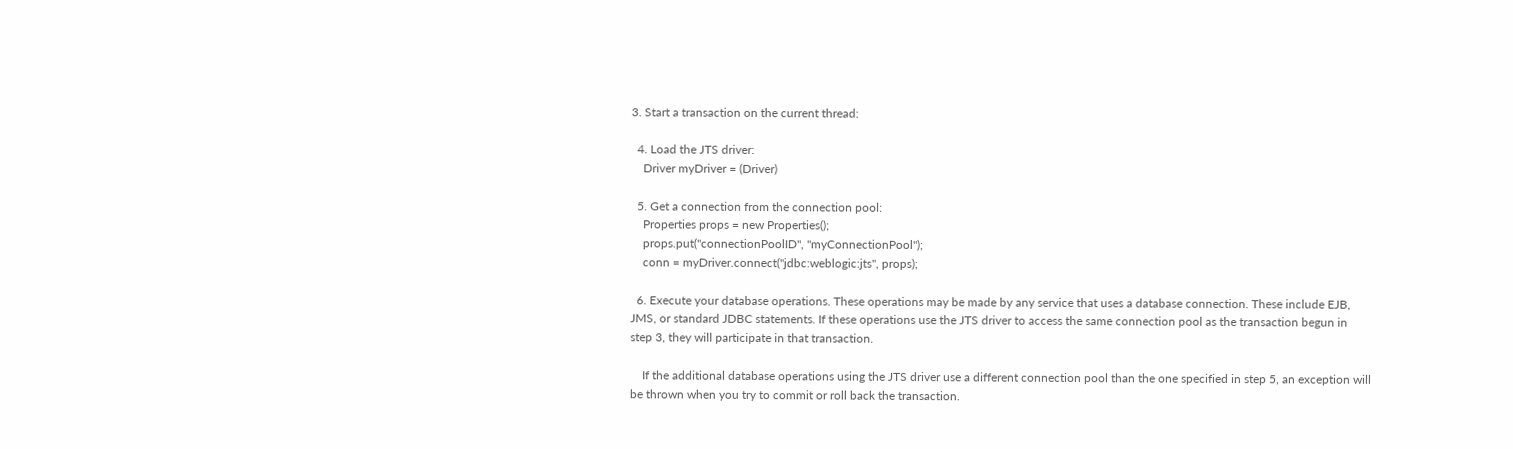3. Start a transaction on the current thread:

  4. Load the JTS driver:
    Driver myDriver = (Driver)

  5. Get a connection from the connection pool:
    Properties props = new Properties();
    props.put("connectionPoolID", "myConnectionPool");
    conn = myDriver.connect("jdbc:weblogic:jts", props);

  6. Execute your database operations. These operations may be made by any service that uses a database connection. These include EJB, JMS, or standard JDBC statements. If these operations use the JTS driver to access the same connection pool as the transaction begun in step 3, they will participate in that transaction.

    If the additional database operations using the JTS driver use a different connection pool than the one specified in step 5, an exception will be thrown when you try to commit or roll back the transaction.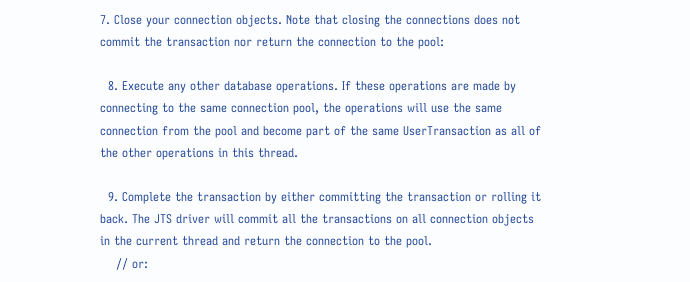7. Close your connection objects. Note that closing the connections does not commit the transaction nor return the connection to the pool:

  8. Execute any other database operations. If these operations are made by connecting to the same connection pool, the operations will use the same connection from the pool and become part of the same UserTransaction as all of the other operations in this thread.

  9. Complete the transaction by either committing the transaction or rolling it back. The JTS driver will commit all the transactions on all connection objects in the current thread and return the connection to the pool.
    // or: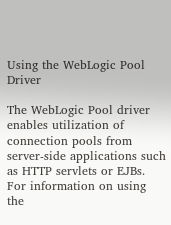Using the WebLogic Pool Driver

The WebLogic Pool driver enables utilization of connection pools from server-side applications such as HTTP servlets or EJBs. For information on using the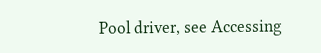Pool driver, see Accessing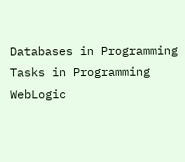Databases in Programming Tasks in Programming WebLogic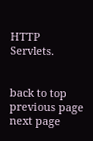HTTP Servlets.


back to top previous page next page